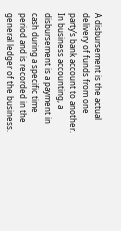A disbursement is the actual delivery of funds from one party’s bank account to another. In business accounting, a disbursement is a payment in cash during a specific time period and is recorded in the general ledger of the business.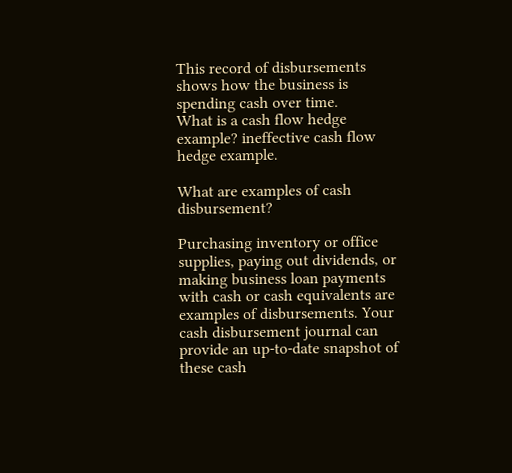This record of disbursements shows how the business is spending cash over time.
What is a cash flow hedge example? ineffective cash flow hedge example.

What are examples of cash disbursement?

Purchasing inventory or office supplies, paying out dividends, or making business loan payments with cash or cash equivalents are examples of disbursements. Your cash disbursement journal can provide an up-to-date snapshot of these cash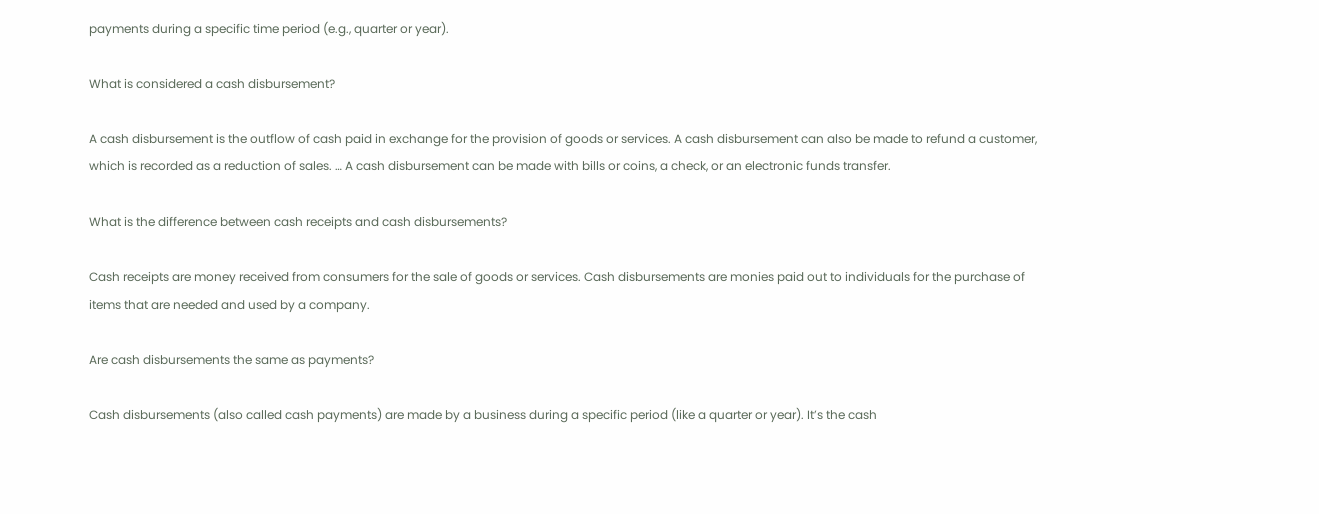payments during a specific time period (e.g., quarter or year).

What is considered a cash disbursement?

A cash disbursement is the outflow of cash paid in exchange for the provision of goods or services. A cash disbursement can also be made to refund a customer, which is recorded as a reduction of sales. … A cash disbursement can be made with bills or coins, a check, or an electronic funds transfer.

What is the difference between cash receipts and cash disbursements?

Cash receipts are money received from consumers for the sale of goods or services. Cash disbursements are monies paid out to individuals for the purchase of items that are needed and used by a company.

Are cash disbursements the same as payments?

Cash disbursements (also called cash payments) are made by a business during a specific period (like a quarter or year). It’s the cash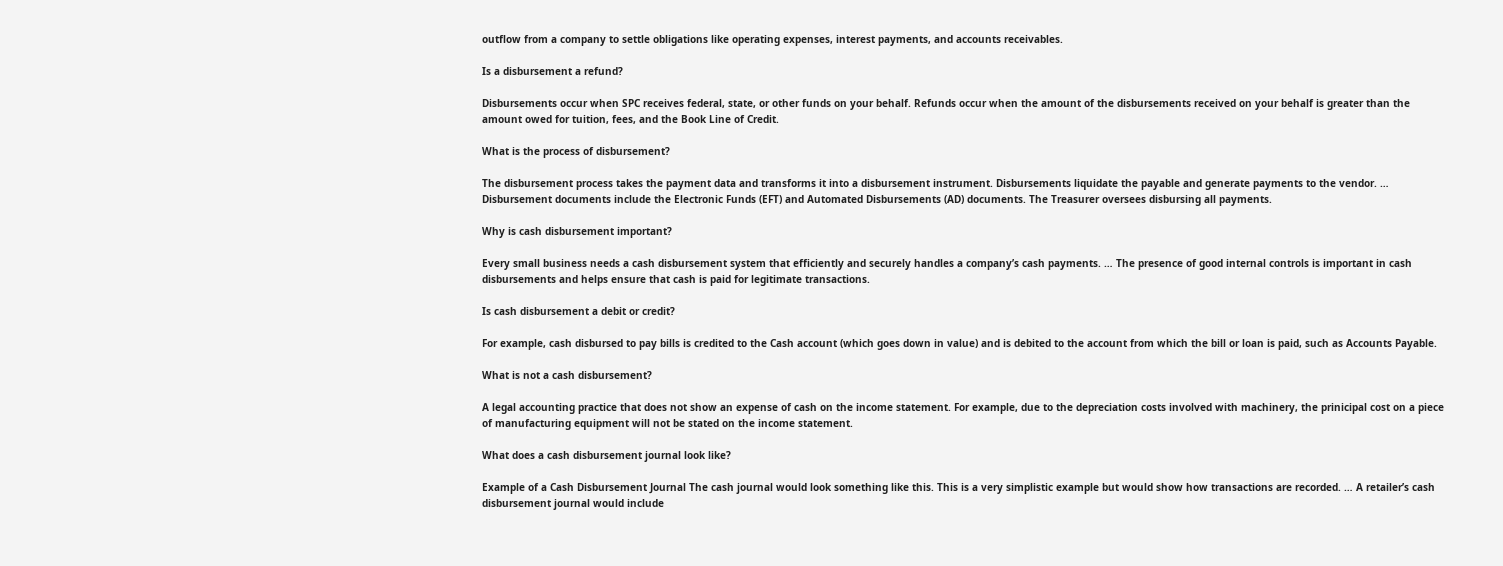outflow from a company to settle obligations like operating expenses, interest payments, and accounts receivables.

Is a disbursement a refund?

Disbursements occur when SPC receives federal, state, or other funds on your behalf. Refunds occur when the amount of the disbursements received on your behalf is greater than the amount owed for tuition, fees, and the Book Line of Credit.

What is the process of disbursement?

The disbursement process takes the payment data and transforms it into a disbursement instrument. Disbursements liquidate the payable and generate payments to the vendor. … Disbursement documents include the Electronic Funds (EFT) and Automated Disbursements (AD) documents. The Treasurer oversees disbursing all payments.

Why is cash disbursement important?

Every small business needs a cash disbursement system that efficiently and securely handles a company’s cash payments. … The presence of good internal controls is important in cash disbursements and helps ensure that cash is paid for legitimate transactions.

Is cash disbursement a debit or credit?

For example, cash disbursed to pay bills is credited to the Cash account (which goes down in value) and is debited to the account from which the bill or loan is paid, such as Accounts Payable.

What is not a cash disbursement?

A legal accounting practice that does not show an expense of cash on the income statement. For example, due to the depreciation costs involved with machinery, the prinicipal cost on a piece of manufacturing equipment will not be stated on the income statement.

What does a cash disbursement journal look like?

Example of a Cash Disbursement Journal The cash journal would look something like this. This is a very simplistic example but would show how transactions are recorded. … A retailer’s cash disbursement journal would include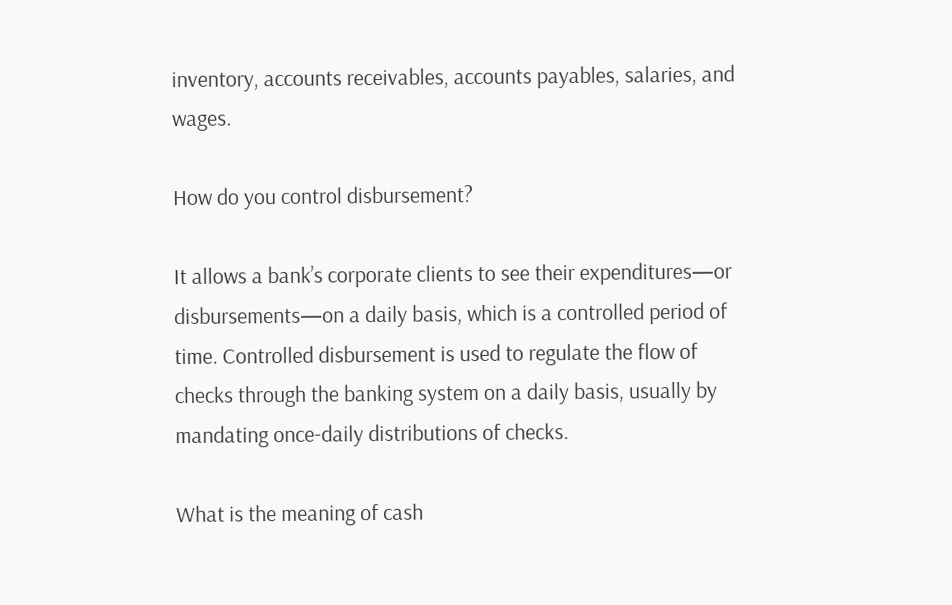inventory, accounts receivables, accounts payables, salaries, and wages.

How do you control disbursement?

It allows a bank’s corporate clients to see their expenditures—or disbursements—on a daily basis, which is a controlled period of time. Controlled disbursement is used to regulate the flow of checks through the banking system on a daily basis, usually by mandating once-daily distributions of checks.

What is the meaning of cash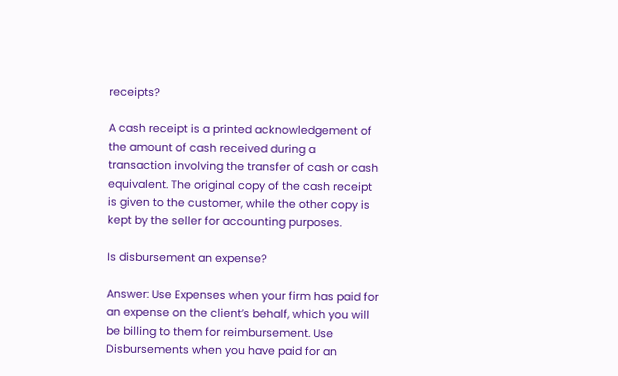receipts?

A cash receipt is a printed acknowledgement of the amount of cash received during a transaction involving the transfer of cash or cash equivalent. The original copy of the cash receipt is given to the customer, while the other copy is kept by the seller for accounting purposes.

Is disbursement an expense?

Answer: Use Expenses when your firm has paid for an expense on the client’s behalf, which you will be billing to them for reimbursement. Use Disbursements when you have paid for an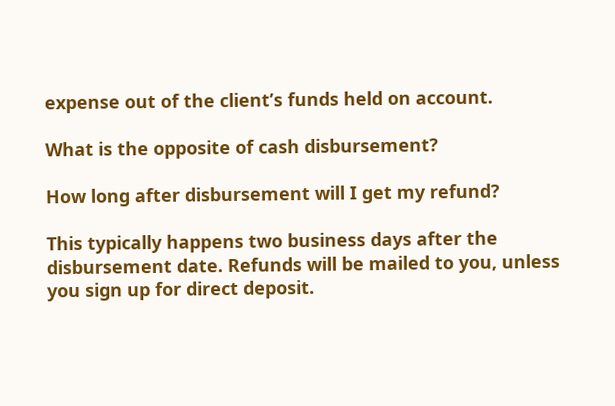expense out of the client’s funds held on account.

What is the opposite of cash disbursement?

How long after disbursement will I get my refund?

This typically happens two business days after the disbursement date. Refunds will be mailed to you, unless you sign up for direct deposit.